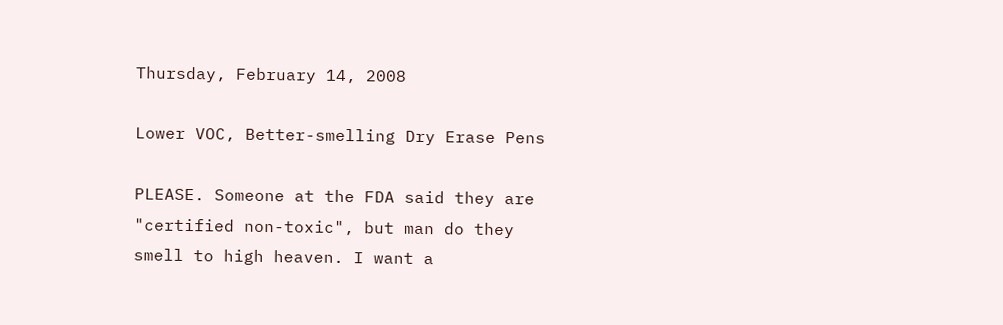Thursday, February 14, 2008

Lower VOC, Better-smelling Dry Erase Pens

PLEASE. Someone at the FDA said they are "certified non-toxic", but man do they smell to high heaven. I want a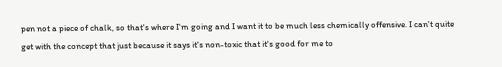pen not a piece of chalk, so that's where I'm going and I want it to be much less chemically offensive. I can't quite get with the concept that just because it says it's non-toxic that it's good for me to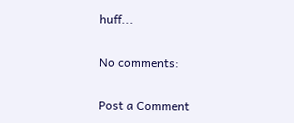huff...

No comments:

Post a Comment